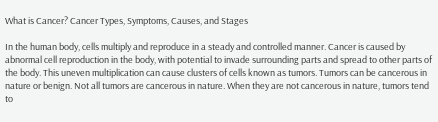What is Cancer? Cancer Types, Symptoms, Causes, and Stages

In the human body, cells multiply and reproduce in a steady and controlled manner. Cancer is caused by abnormal cell reproduction in the body, with potential to invade surrounding parts and spread to other parts of the body. This uneven multiplication can cause clusters of cells known as tumors. Tumors can be cancerous in nature or benign. Not all tumors are cancerous in nature. When they are not cancerous in nature, tumors tend to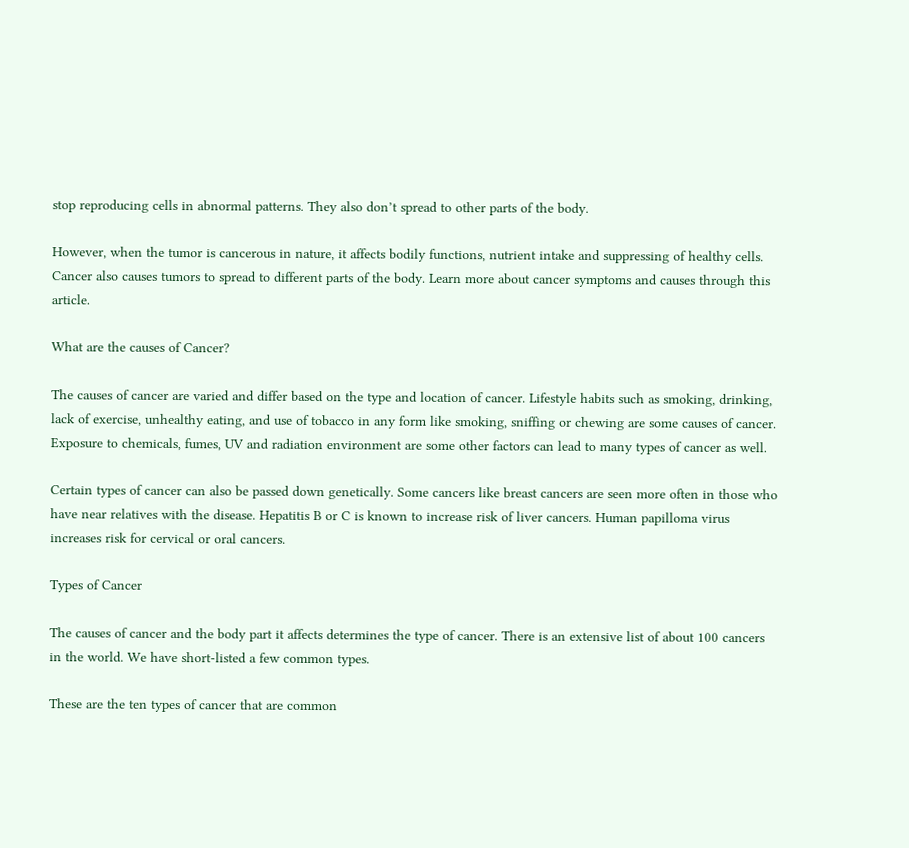stop reproducing cells in abnormal patterns. They also don’t spread to other parts of the body.

However, when the tumor is cancerous in nature, it affects bodily functions, nutrient intake and suppressing of healthy cells. Cancer also causes tumors to spread to different parts of the body. Learn more about cancer symptoms and causes through this article.

What are the causes of Cancer?

The causes of cancer are varied and differ based on the type and location of cancer. Lifestyle habits such as smoking, drinking, lack of exercise, unhealthy eating, and use of tobacco in any form like smoking, sniffing or chewing are some causes of cancer. Exposure to chemicals, fumes, UV and radiation environment are some other factors can lead to many types of cancer as well.

Certain types of cancer can also be passed down genetically. Some cancers like breast cancers are seen more often in those who have near relatives with the disease. Hepatitis B or C is known to increase risk of liver cancers. Human papilloma virus increases risk for cervical or oral cancers.

Types of Cancer

The causes of cancer and the body part it affects determines the type of cancer. There is an extensive list of about 100 cancers in the world. We have short-listed a few common types.

These are the ten types of cancer that are common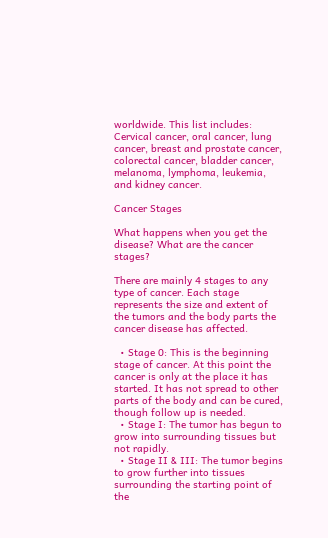worldwide. This list includes: Cervical cancer, oral cancer, lung cancer, breast and prostate cancer, colorectal cancer, bladder cancer, melanoma, lymphoma, leukemia, and kidney cancer.

Cancer Stages

What happens when you get the disease? What are the cancer stages?

There are mainly 4 stages to any type of cancer. Each stage represents the size and extent of the tumors and the body parts the cancer disease has affected.

  • Stage 0: This is the beginning stage of cancer. At this point the cancer is only at the place it has started. It has not spread to other parts of the body and can be cured, though follow up is needed.
  • Stage I: The tumor has begun to grow into surrounding tissues but not rapidly.
  • Stage II & III: The tumor begins to grow further into tissues surrounding the starting point of the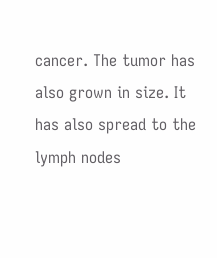cancer. The tumor has also grown in size. It has also spread to the lymph nodes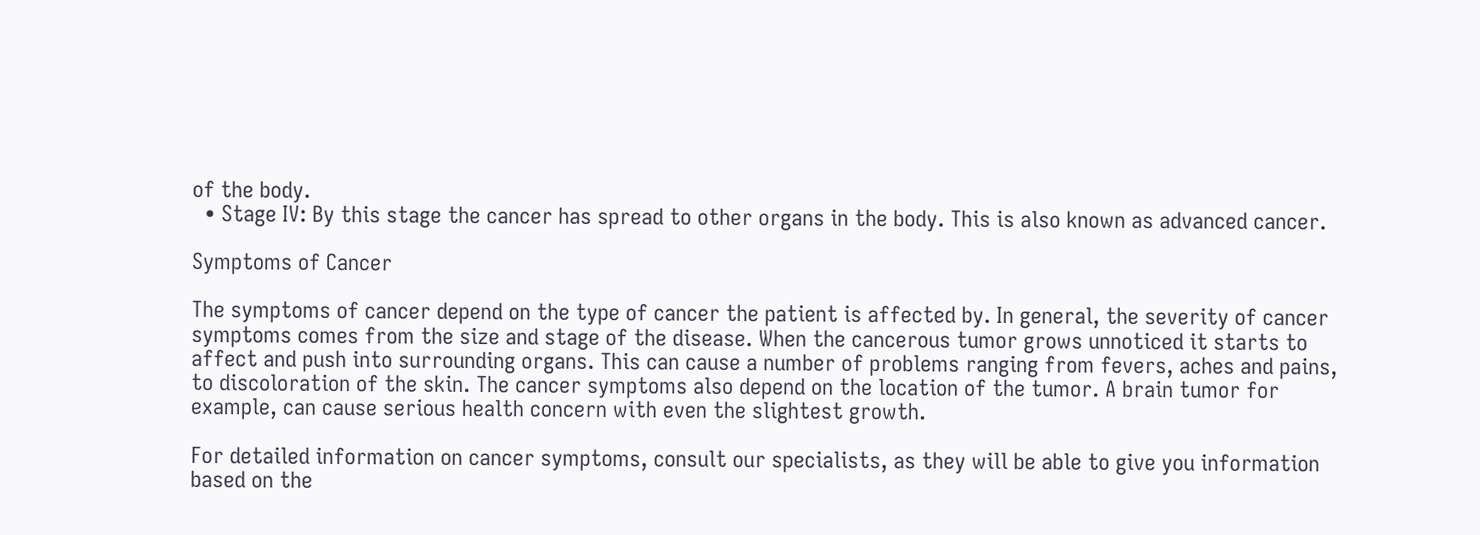of the body.
  • Stage IV: By this stage the cancer has spread to other organs in the body. This is also known as advanced cancer.

Symptoms of Cancer

The symptoms of cancer depend on the type of cancer the patient is affected by. In general, the severity of cancer symptoms comes from the size and stage of the disease. When the cancerous tumor grows unnoticed it starts to affect and push into surrounding organs. This can cause a number of problems ranging from fevers, aches and pains, to discoloration of the skin. The cancer symptoms also depend on the location of the tumor. A brain tumor for example, can cause serious health concern with even the slightest growth.

For detailed information on cancer symptoms, consult our specialists, as they will be able to give you information based on the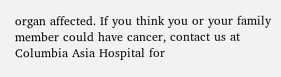organ affected. If you think you or your family member could have cancer, contact us at Columbia Asia Hospital for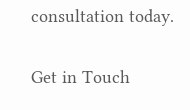consultation today.

Get in Touch